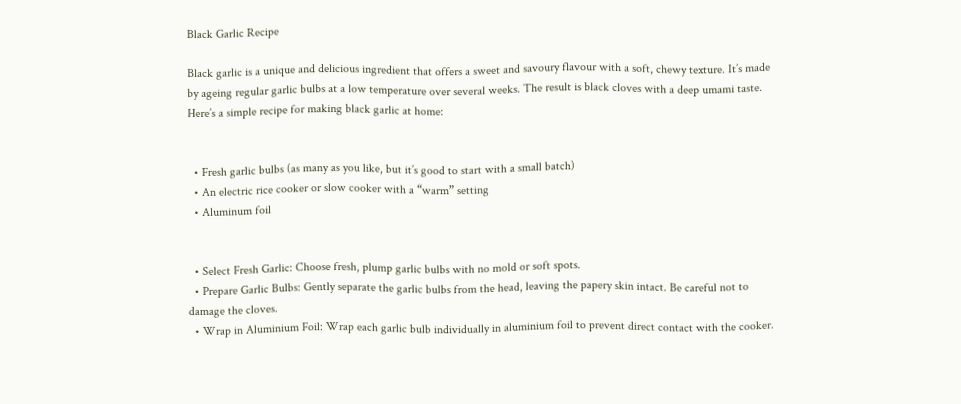Black Garlic Recipe

Black garlic is a unique and delicious ingredient that offers a sweet and savoury flavour with a soft, chewy texture. It’s made by ageing regular garlic bulbs at a low temperature over several weeks. The result is black cloves with a deep umami taste. Here’s a simple recipe for making black garlic at home:


  • Fresh garlic bulbs (as many as you like, but it’s good to start with a small batch)
  • An electric rice cooker or slow cooker with a “warm” setting
  • Aluminum foil


  • Select Fresh Garlic: Choose fresh, plump garlic bulbs with no mold or soft spots.
  • Prepare Garlic Bulbs: Gently separate the garlic bulbs from the head, leaving the papery skin intact. Be careful not to damage the cloves.
  • Wrap in Aluminium Foil: Wrap each garlic bulb individually in aluminium foil to prevent direct contact with the cooker.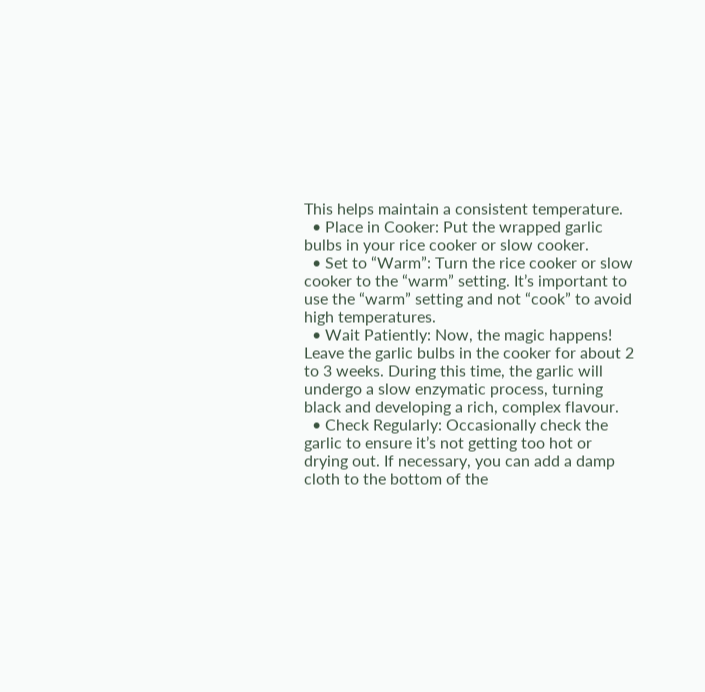This helps maintain a consistent temperature.
  • Place in Cooker: Put the wrapped garlic bulbs in your rice cooker or slow cooker.
  • Set to “Warm”: Turn the rice cooker or slow cooker to the “warm” setting. It’s important to use the “warm” setting and not “cook” to avoid high temperatures.
  • Wait Patiently: Now, the magic happens! Leave the garlic bulbs in the cooker for about 2 to 3 weeks. During this time, the garlic will undergo a slow enzymatic process, turning black and developing a rich, complex flavour.
  • Check Regularly: Occasionally check the garlic to ensure it’s not getting too hot or drying out. If necessary, you can add a damp cloth to the bottom of the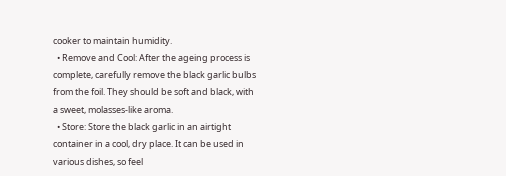cooker to maintain humidity.
  • Remove and Cool: After the ageing process is complete, carefully remove the black garlic bulbs from the foil. They should be soft and black, with a sweet, molasses-like aroma.
  • Store: Store the black garlic in an airtight container in a cool, dry place. It can be used in various dishes, so feel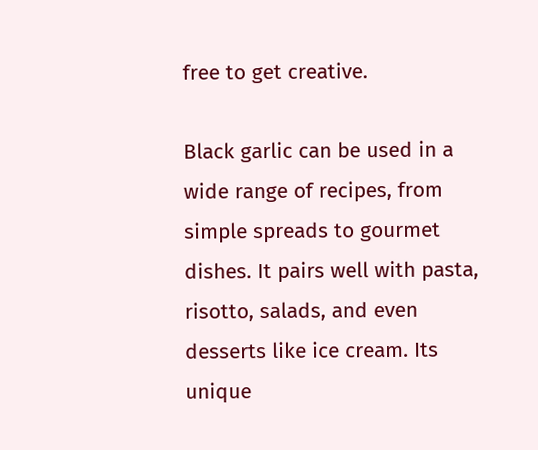free to get creative.

Black garlic can be used in a wide range of recipes, from simple spreads to gourmet dishes. It pairs well with pasta, risotto, salads, and even desserts like ice cream. Its unique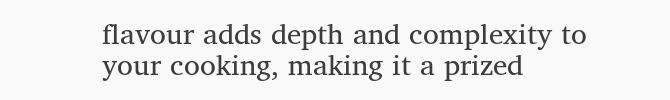flavour adds depth and complexity to your cooking, making it a prized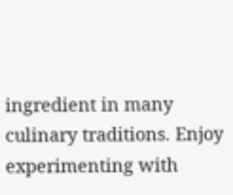ingredient in many culinary traditions. Enjoy experimenting with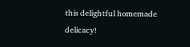this delightful homemade delicacy!